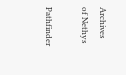Archives of Nethys

Pathfinder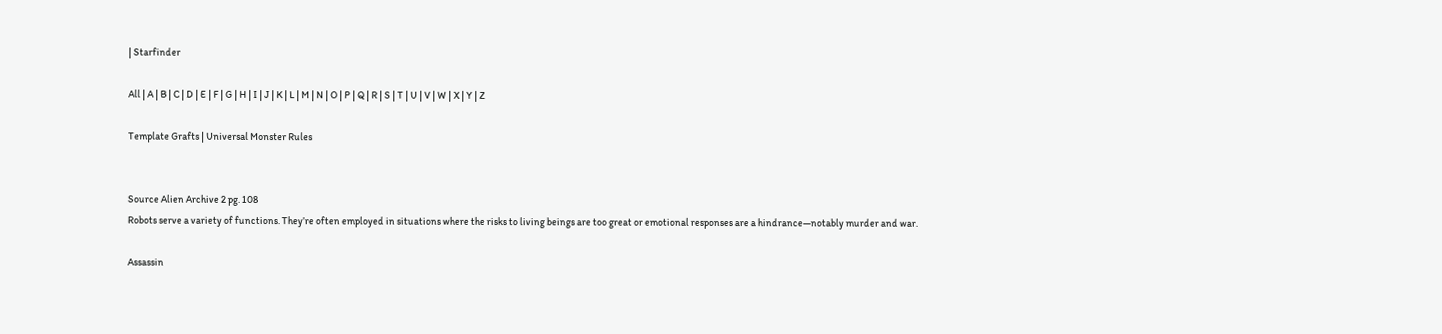| Starfinder

All | A | B | C | D | E | F | G | H | I | J | K | L | M | N | O | P | Q | R | S | T | U | V | W | X | Y | Z

Template Grafts | Universal Monster Rules


Source Alien Archive 2 pg. 108
Robots serve a variety of functions. They’re often employed in situations where the risks to living beings are too great or emotional responses are a hindrance—notably murder and war.

Assassin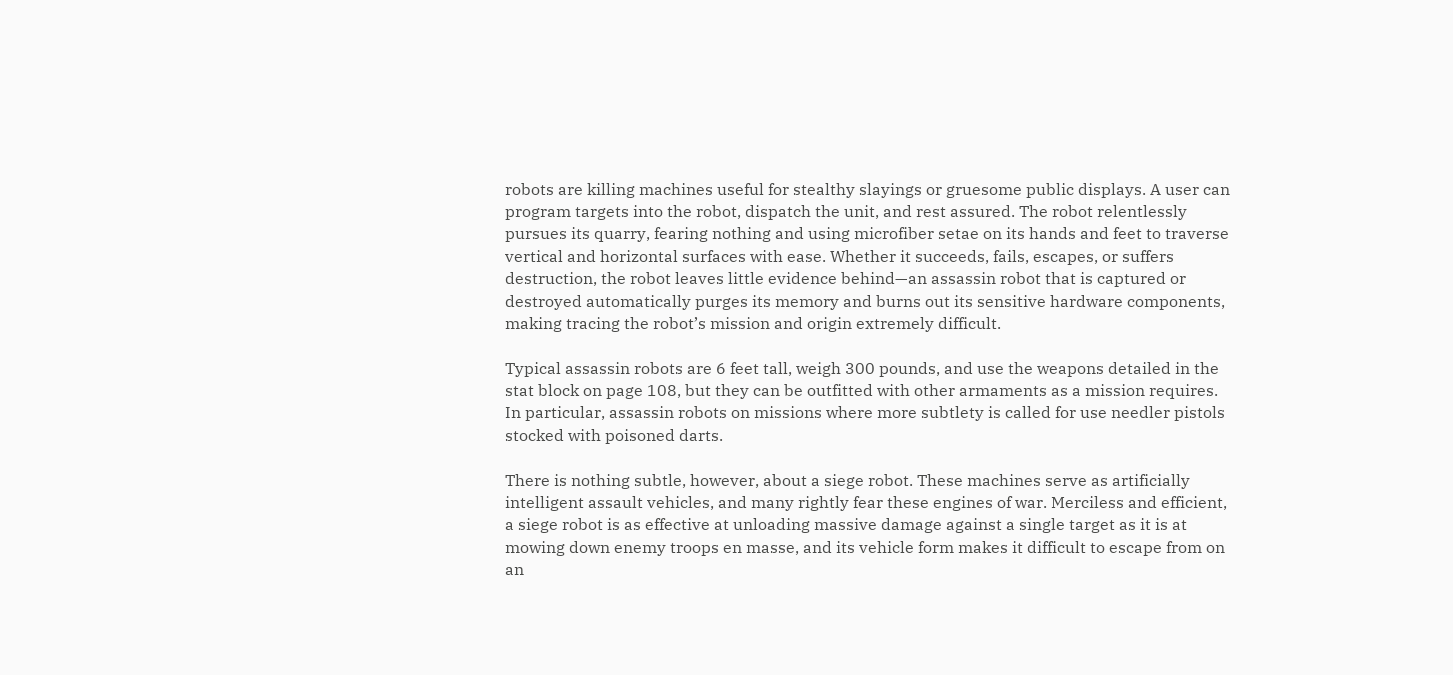robots are killing machines useful for stealthy slayings or gruesome public displays. A user can program targets into the robot, dispatch the unit, and rest assured. The robot relentlessly pursues its quarry, fearing nothing and using microfiber setae on its hands and feet to traverse vertical and horizontal surfaces with ease. Whether it succeeds, fails, escapes, or suffers destruction, the robot leaves little evidence behind—an assassin robot that is captured or destroyed automatically purges its memory and burns out its sensitive hardware components, making tracing the robot’s mission and origin extremely difficult.

Typical assassin robots are 6 feet tall, weigh 300 pounds, and use the weapons detailed in the stat block on page 108, but they can be outfitted with other armaments as a mission requires. In particular, assassin robots on missions where more subtlety is called for use needler pistols stocked with poisoned darts.

There is nothing subtle, however, about a siege robot. These machines serve as artificially intelligent assault vehicles, and many rightly fear these engines of war. Merciless and efficient, a siege robot is as effective at unloading massive damage against a single target as it is at mowing down enemy troops en masse, and its vehicle form makes it difficult to escape from on an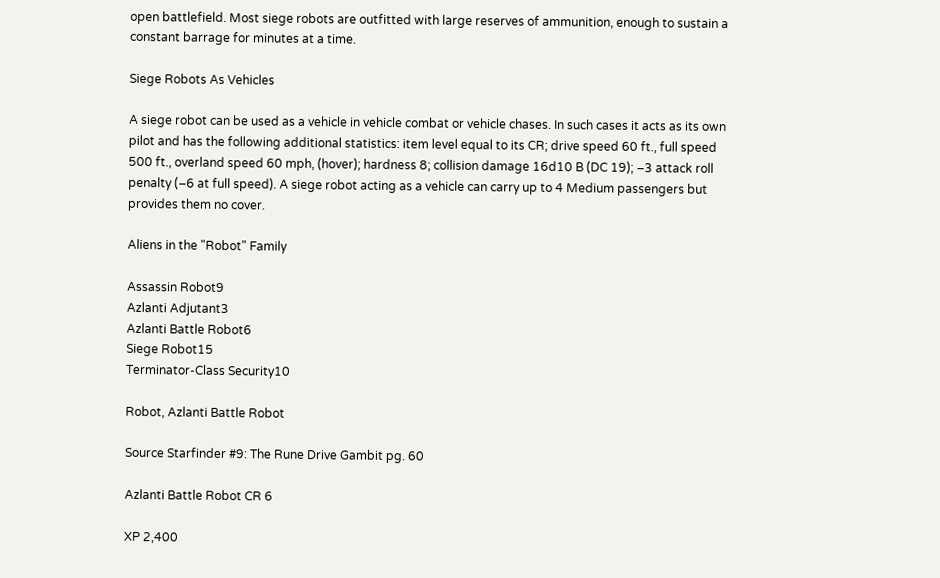open battlefield. Most siege robots are outfitted with large reserves of ammunition, enough to sustain a constant barrage for minutes at a time.

Siege Robots As Vehicles

A siege robot can be used as a vehicle in vehicle combat or vehicle chases. In such cases it acts as its own pilot and has the following additional statistics: item level equal to its CR; drive speed 60 ft., full speed 500 ft., overland speed 60 mph, (hover); hardness 8; collision damage 16d10 B (DC 19); –3 attack roll penalty (–6 at full speed). A siege robot acting as a vehicle can carry up to 4 Medium passengers but provides them no cover.

Aliens in the "Robot" Family

Assassin Robot9
Azlanti Adjutant3
Azlanti Battle Robot6
Siege Robot15
Terminator-Class Security10

Robot, Azlanti Battle Robot

Source Starfinder #9: The Rune Drive Gambit pg. 60

Azlanti Battle Robot CR 6

XP 2,400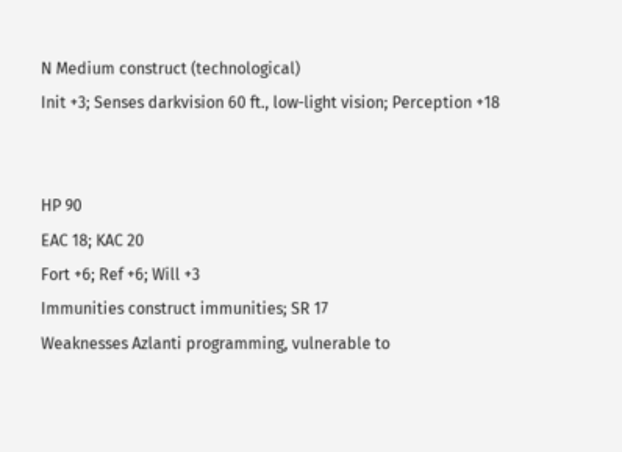N Medium construct (technological)
Init +3; Senses darkvision 60 ft., low-light vision; Perception +18


HP 90
EAC 18; KAC 20
Fort +6; Ref +6; Will +3
Immunities construct immunities; SR 17
Weaknesses Azlanti programming, vulnerable to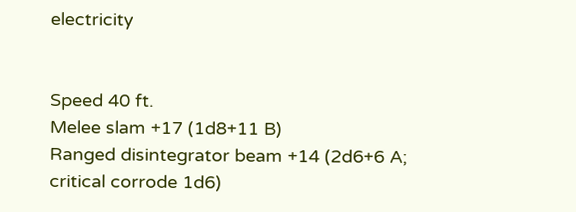electricity


Speed 40 ft.
Melee slam +17 (1d8+11 B)
Ranged disintegrator beam +14 (2d6+6 A; critical corrode 1d6)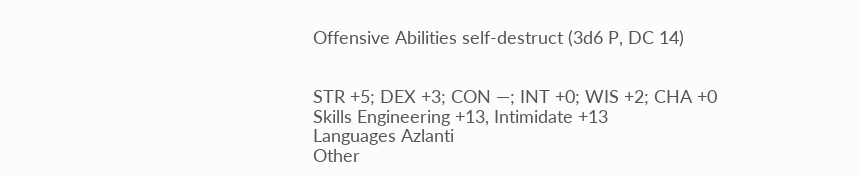Offensive Abilities self-destruct (3d6 P, DC 14)


STR +5; DEX +3; CON —; INT +0; WIS +2; CHA +0
Skills Engineering +13, Intimidate +13
Languages Azlanti
Other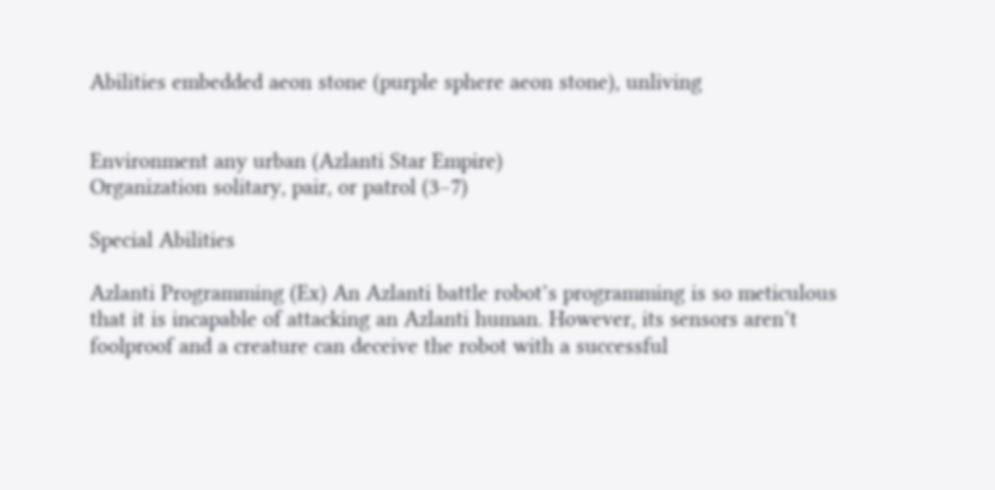Abilities embedded aeon stone (purple sphere aeon stone), unliving


Environment any urban (Azlanti Star Empire)
Organization solitary, pair, or patrol (3–7)

Special Abilities

Azlanti Programming (Ex) An Azlanti battle robot’s programming is so meticulous that it is incapable of attacking an Azlanti human. However, its sensors aren’t foolproof and a creature can deceive the robot with a successful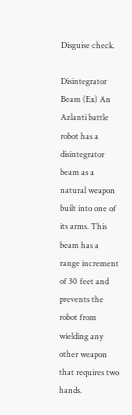Disguise check.

Disintegrator Beam (Ex) An Azlanti battle robot has a disintegrator beam as a natural weapon built into one of its arms. This beam has a range increment of 30 feet and prevents the robot from wielding any other weapon that requires two hands.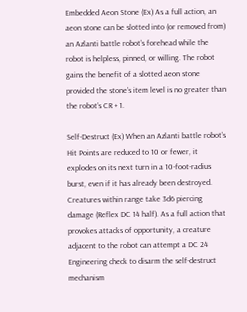Embedded Aeon Stone (Ex) As a full action, an aeon stone can be slotted into (or removed from) an Azlanti battle robot’s forehead while the robot is helpless, pinned, or willing. The robot gains the benefit of a slotted aeon stone provided the stone’s item level is no greater than the robot’s CR + 1.

Self-Destruct (Ex) When an Azlanti battle robot’s Hit Points are reduced to 10 or fewer, it explodes on its next turn in a 10-foot-radius burst, even if it has already been destroyed. Creatures within range take 3d6 piercing damage (Reflex DC 14 half). As a full action that provokes attacks of opportunity, a creature adjacent to the robot can attempt a DC 24 Engineering check to disarm the self-destruct mechanism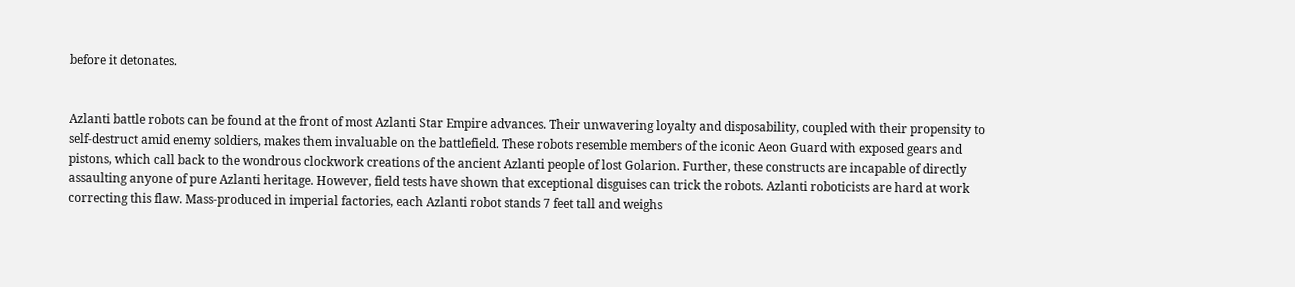before it detonates.


Azlanti battle robots can be found at the front of most Azlanti Star Empire advances. Their unwavering loyalty and disposability, coupled with their propensity to self-destruct amid enemy soldiers, makes them invaluable on the battlefield. These robots resemble members of the iconic Aeon Guard with exposed gears and pistons, which call back to the wondrous clockwork creations of the ancient Azlanti people of lost Golarion. Further, these constructs are incapable of directly assaulting anyone of pure Azlanti heritage. However, field tests have shown that exceptional disguises can trick the robots. Azlanti roboticists are hard at work correcting this flaw. Mass-produced in imperial factories, each Azlanti robot stands 7 feet tall and weighs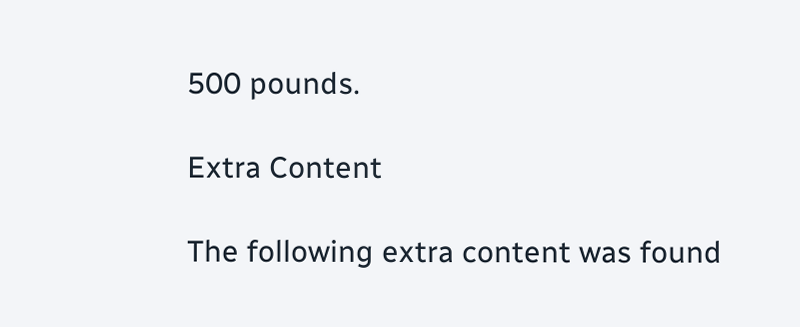500 pounds.

Extra Content

The following extra content was found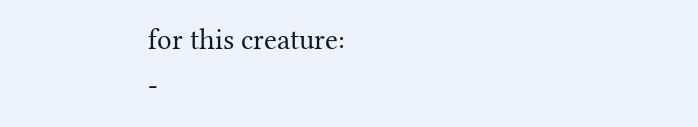for this creature:
-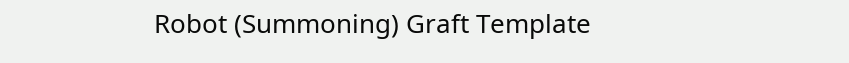Robot (Summoning) Graft Template